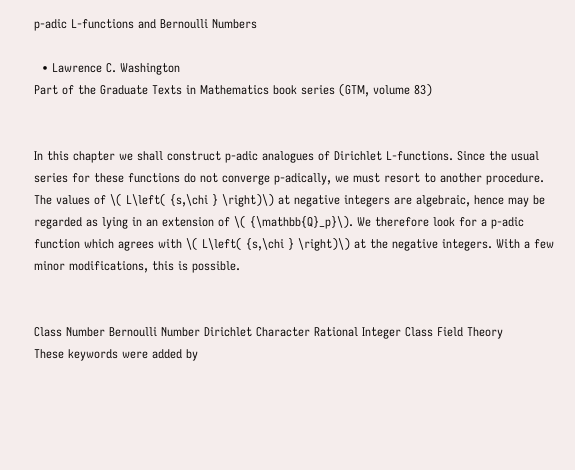p-adic L-functions and Bernoulli Numbers

  • Lawrence C. Washington
Part of the Graduate Texts in Mathematics book series (GTM, volume 83)


In this chapter we shall construct p-adic analogues of Dirichlet L-functions. Since the usual series for these functions do not converge p-adically, we must resort to another procedure. The values of \( L\left( {s,\chi } \right)\) at negative integers are algebraic, hence may be regarded as lying in an extension of \( {\mathbb{Q}_p}\). We therefore look for a p-adic function which agrees with \( L\left( {s,\chi } \right)\) at the negative integers. With a few minor modifications, this is possible.


Class Number Bernoulli Number Dirichlet Character Rational Integer Class Field Theory
These keywords were added by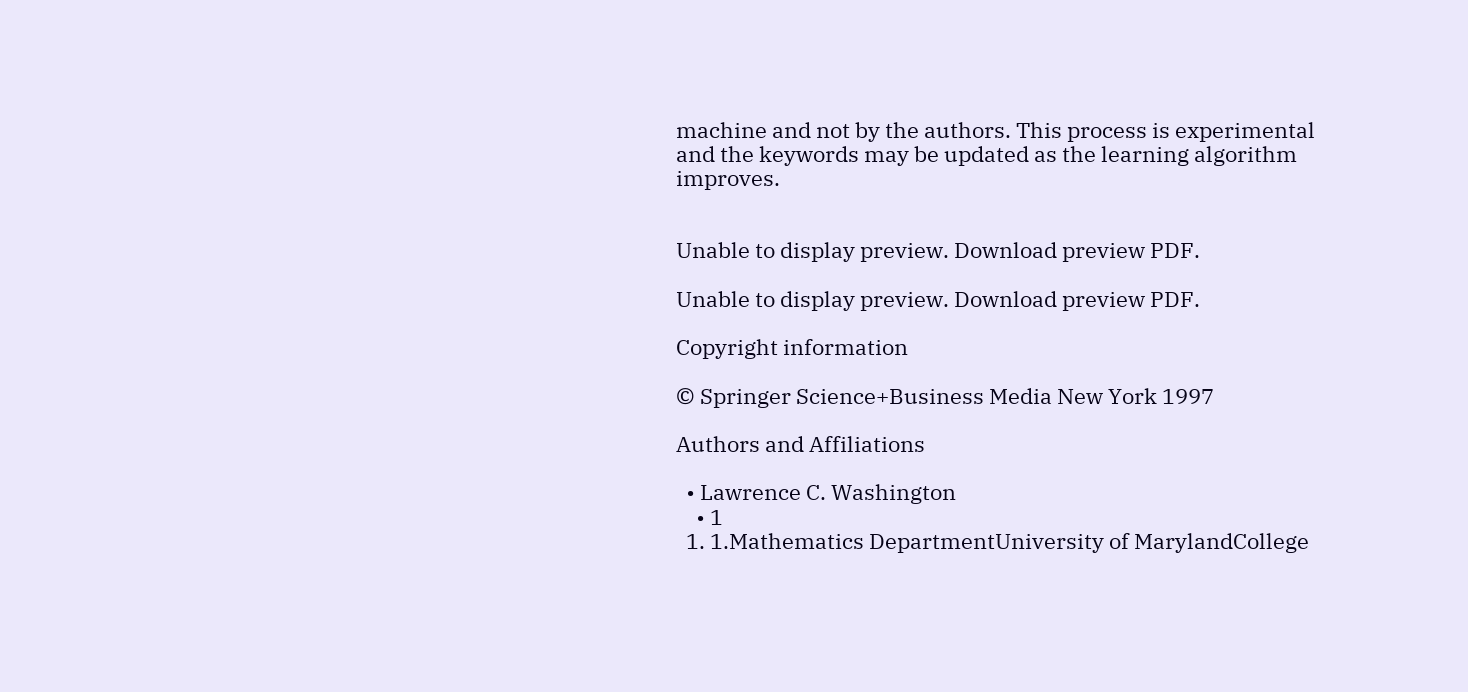machine and not by the authors. This process is experimental and the keywords may be updated as the learning algorithm improves.


Unable to display preview. Download preview PDF.

Unable to display preview. Download preview PDF.

Copyright information

© Springer Science+Business Media New York 1997

Authors and Affiliations

  • Lawrence C. Washington
    • 1
  1. 1.Mathematics DepartmentUniversity of MarylandCollege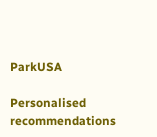ParkUSA

Personalised recommendations